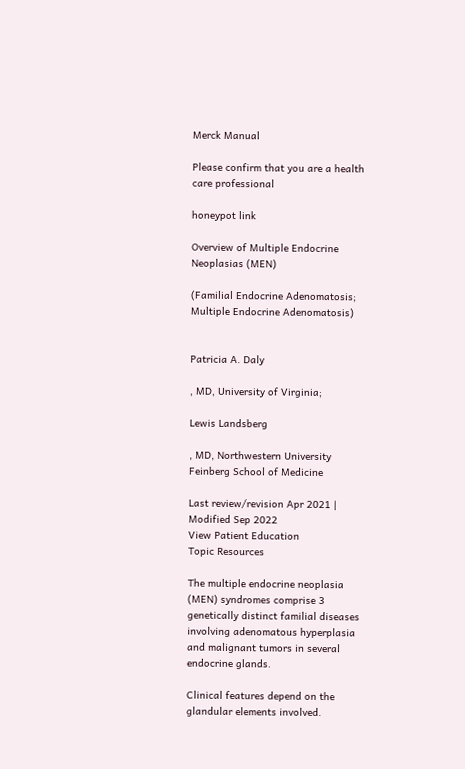Merck Manual

Please confirm that you are a health care professional

honeypot link

Overview of Multiple Endocrine Neoplasias (MEN)

(Familial Endocrine Adenomatosis; Multiple Endocrine Adenomatosis)


Patricia A. Daly

, MD, University of Virginia;

Lewis Landsberg

, MD, Northwestern University Feinberg School of Medicine

Last review/revision Apr 2021 | Modified Sep 2022
View Patient Education
Topic Resources

The multiple endocrine neoplasia (MEN) syndromes comprise 3 genetically distinct familial diseases involving adenomatous hyperplasia and malignant tumors in several endocrine glands.

Clinical features depend on the glandular elements involved.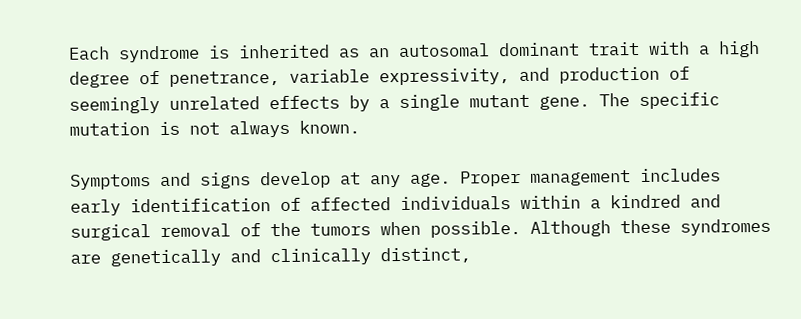Each syndrome is inherited as an autosomal dominant trait with a high degree of penetrance, variable expressivity, and production of seemingly unrelated effects by a single mutant gene. The specific mutation is not always known.

Symptoms and signs develop at any age. Proper management includes early identification of affected individuals within a kindred and surgical removal of the tumors when possible. Although these syndromes are genetically and clinically distinct,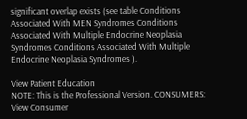significant overlap exists (see table Conditions Associated With MEN Syndromes Conditions Associated With Multiple Endocrine Neoplasia Syndromes Conditions Associated With Multiple Endocrine Neoplasia Syndromes ).

View Patient Education
NOTE: This is the Professional Version. CONSUMERS: View Consumer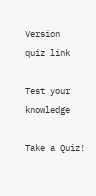Version
quiz link

Test your knowledge

Take a Quiz!